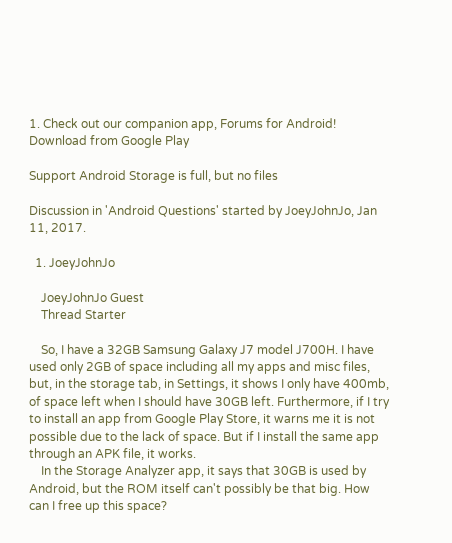1. Check out our companion app, Forums for Android! Download from Google Play

Support Android Storage is full, but no files

Discussion in 'Android Questions' started by JoeyJohnJo, Jan 11, 2017.

  1. JoeyJohnJo

    JoeyJohnJo Guest
    Thread Starter

    So, I have a 32GB Samsung Galaxy J7 model J700H. I have used only 2GB of space including all my apps and misc files, but, in the storage tab, in Settings, it shows I only have 400mb, of space left when I should have 30GB left. Furthermore, if I try to install an app from Google Play Store, it warns me it is not possible due to the lack of space. But if I install the same app through an APK file, it works.
    In the Storage Analyzer app, it says that 30GB is used by Android, but the ROM itself can't possibly be that big. How can I free up this space?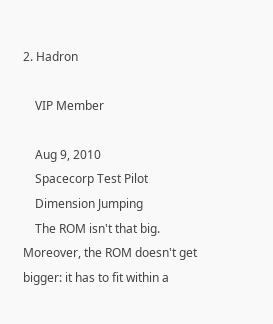2. Hadron

    VIP Member

    Aug 9, 2010
    Spacecorp Test Pilot
    Dimension Jumping
    The ROM isn't that big. Moreover, the ROM doesn't get bigger: it has to fit within a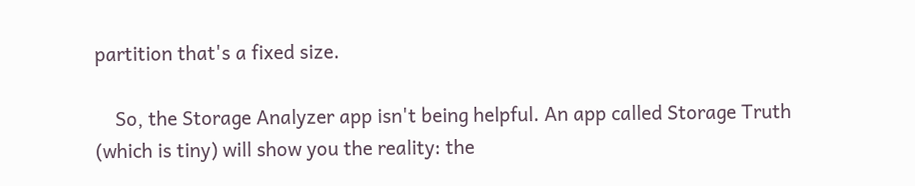partition that's a fixed size.

    So, the Storage Analyzer app isn't being helpful. An app called Storage Truth (which is tiny) will show you the reality: the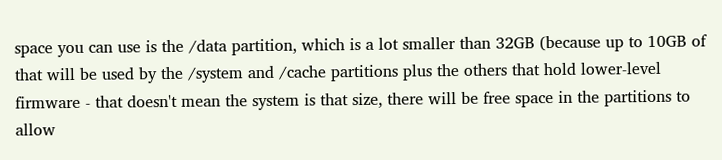space you can use is the /data partition, which is a lot smaller than 32GB (because up to 10GB of that will be used by the /system and /cache partitions plus the others that hold lower-level firmware - that doesn't mean the system is that size, there will be free space in the partitions to allow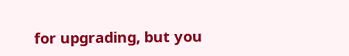for upgrading, but you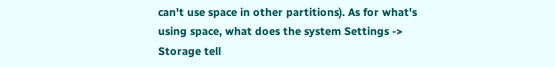can't use space in other partitions). As for what's using space, what does the system Settings -> Storage tell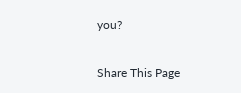you?

Share This Page